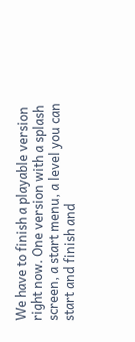We have to finish a playable version right now. One version with a splash screen, a start menu, a level you can start and finish and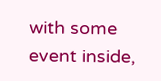with some event inside,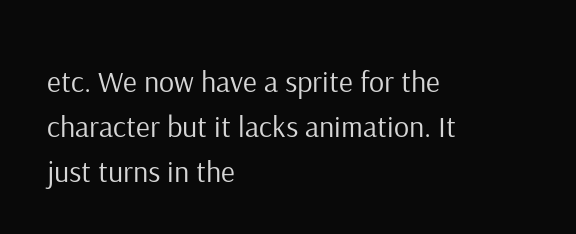etc. We now have a sprite for the character but it lacks animation. It just turns in the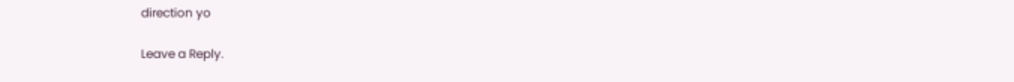direction yo

Leave a Reply.